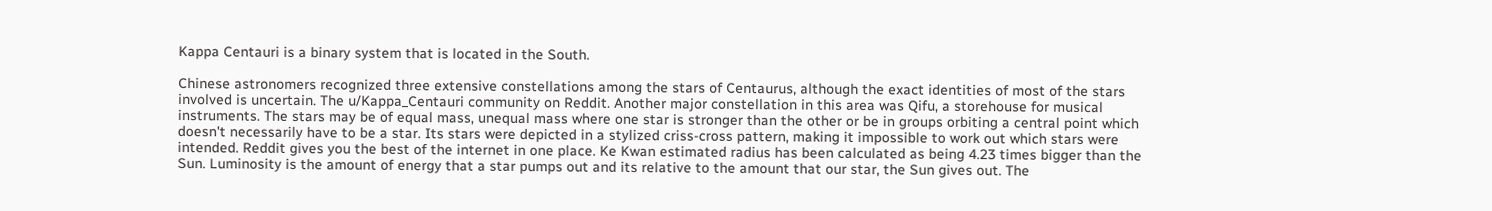Kappa Centauri is a binary system that is located in the South.

Chinese astronomers recognized three extensive constellations among the stars of Centaurus, although the exact identities of most of the stars involved is uncertain. The u/Kappa_Centauri community on Reddit. Another major constellation in this area was Qifu, a storehouse for musical instruments. The stars may be of equal mass, unequal mass where one star is stronger than the other or be in groups orbiting a central point which doesn't necessarily have to be a star. Its stars were depicted in a stylized criss-cross pattern, making it impossible to work out which stars were intended. Reddit gives you the best of the internet in one place. Ke Kwan estimated radius has been calculated as being 4.23 times bigger than the Sun. Luminosity is the amount of energy that a star pumps out and its relative to the amount that our star, the Sun gives out. The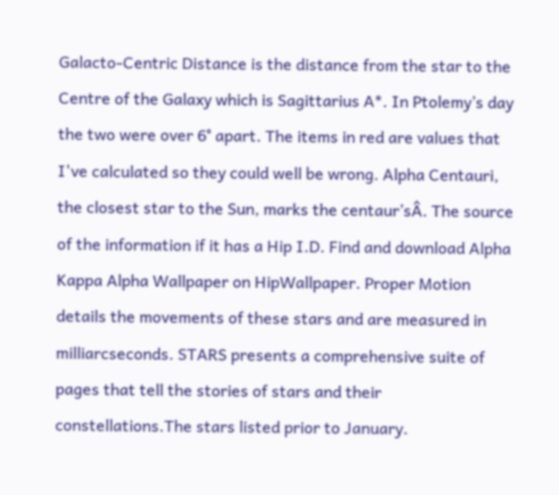Galacto-Centric Distance is the distance from the star to the Centre of the Galaxy which is Sagittarius A*. In Ptolemy’s day the two were over 6° apart. The items in red are values that I've calculated so they could well be wrong. Alpha Centauri, the closest star to the Sun, marks the centaur’sÂ. The source of the information if it has a Hip I.D. Find and download Alpha Kappa Alpha Wallpaper on HipWallpaper. Proper Motion details the movements of these stars and are measured in milliarcseconds. STARS presents a comprehensive suite of pages that tell the stories of stars and their constellations.The stars listed prior to January.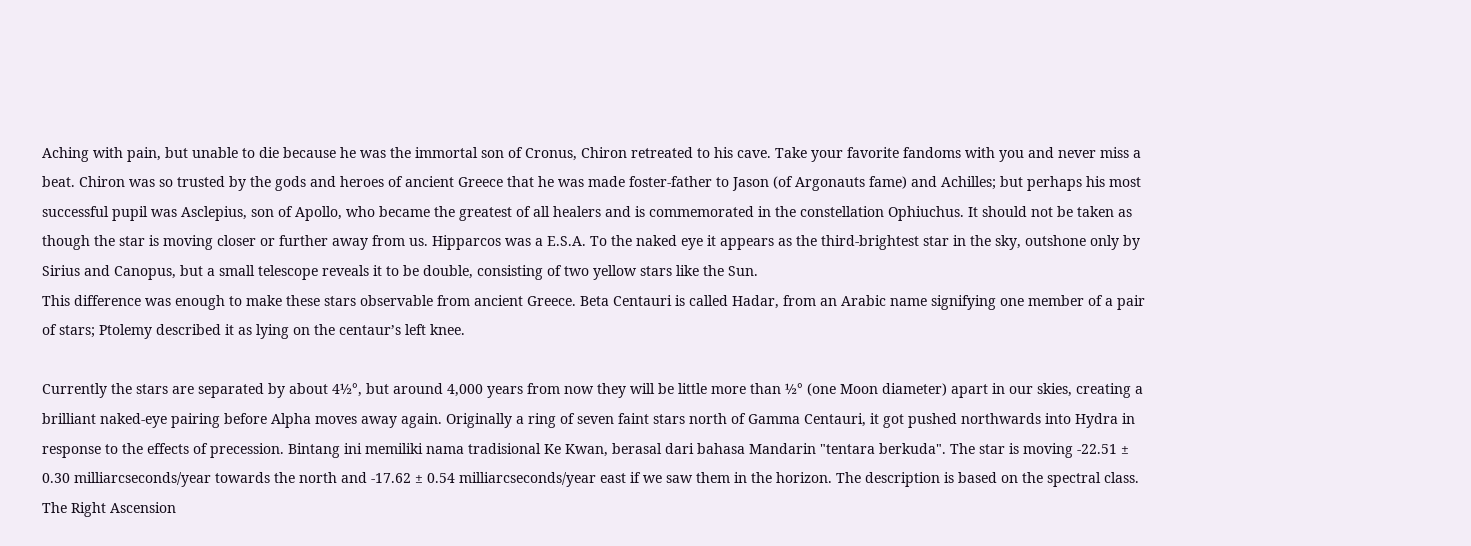Aching with pain, but unable to die because he was the immortal son of Cronus, Chiron retreated to his cave. Take your favorite fandoms with you and never miss a beat. Chiron was so trusted by the gods and heroes of ancient Greece that he was made foster-father to Jason (of Argonauts fame) and Achilles; but perhaps his most successful pupil was Asclepius, son of Apollo, who became the greatest of all healers and is commemorated in the constellation Ophiuchus. It should not be taken as though the star is moving closer or further away from us. Hipparcos was a E.S.A. To the naked eye it appears as the third-brightest star in the sky, outshone only by Sirius and Canopus, but a small telescope reveals it to be double, consisting of two yellow stars like the Sun.
This difference was enough to make these stars observable from ancient Greece. Beta Centauri is called Hadar, from an Arabic name signifying one member of a pair of stars; Ptolemy described it as lying on the centaur’s left knee.

Currently the stars are separated by about 4½°, but around 4,000 years from now they will be little more than ½° (one Moon diameter) apart in our skies, creating a brilliant naked-eye pairing before Alpha moves away again. Originally a ring of seven faint stars north of Gamma Centauri, it got pushed northwards into Hydra in response to the effects of precession. Bintang ini memiliki nama tradisional Ke Kwan, berasal dari bahasa Mandarin "tentara berkuda". The star is moving -22.51 ± 0.30 milliarcseconds/year towards the north and -17.62 ± 0.54 milliarcseconds/year east if we saw them in the horizon. The description is based on the spectral class. The Right Ascension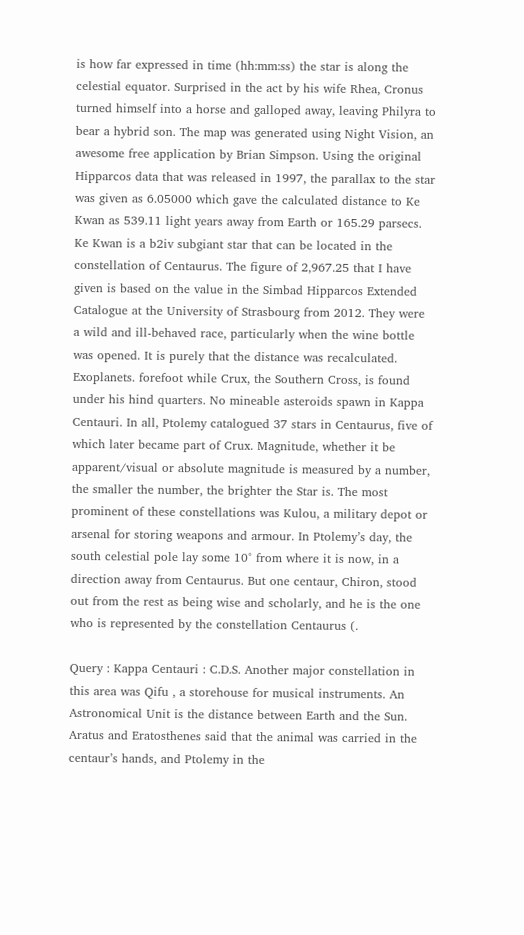is how far expressed in time (hh:mm:ss) the star is along the celestial equator. Surprised in the act by his wife Rhea, Cronus turned himself into a horse and galloped away, leaving Philyra to bear a hybrid son. The map was generated using Night Vision, an awesome free application by Brian Simpson. Using the original Hipparcos data that was released in 1997, the parallax to the star was given as 6.05000 which gave the calculated distance to Ke Kwan as 539.11 light years away from Earth or 165.29 parsecs. Ke Kwan is a b2iv subgiant star that can be located in the constellation of Centaurus. The figure of 2,967.25 that I have given is based on the value in the Simbad Hipparcos Extended Catalogue at the University of Strasbourg from 2012. They were a wild and ill-behaved race, particularly when the wine bottle was opened. It is purely that the distance was recalculated. Exoplanets. forefoot while Crux, the Southern Cross, is found under his hind quarters. No mineable asteroids spawn in Kappa Centauri. In all, Ptolemy catalogued 37 stars in Centaurus, five of which later became part of Crux. Magnitude, whether it be apparent/visual or absolute magnitude is measured by a number, the smaller the number, the brighter the Star is. The most prominent of these constellations was Kulou, a military depot or arsenal for storing weapons and armour. In Ptolemy’s day, the south celestial pole lay some 10° from where it is now, in a direction away from Centaurus. But one centaur, Chiron, stood out from the rest as being wise and scholarly, and he is the one who is represented by the constellation Centaurus (.

Query : Kappa Centauri : C.D.S. Another major constellation in this area was Qifu , a storehouse for musical instruments. An Astronomical Unit is the distance between Earth and the Sun. Aratus and Eratosthenes said that the animal was carried in the centaur’s hands, and Ptolemy in the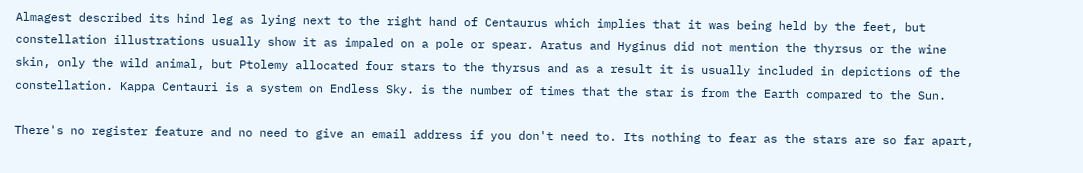Almagest described its hind leg as lying next to the right hand of Centaurus which implies that it was being held by the feet, but constellation illustrations usually show it as impaled on a pole or spear. Aratus and Hyginus did not mention the thyrsus or the wine skin, only the wild animal, but Ptolemy allocated four stars to the thyrsus and as a result it is usually included in depictions of the constellation. Kappa Centauri is a system on Endless Sky. is the number of times that the star is from the Earth compared to the Sun.

There's no register feature and no need to give an email address if you don't need to. Its nothing to fear as the stars are so far apart,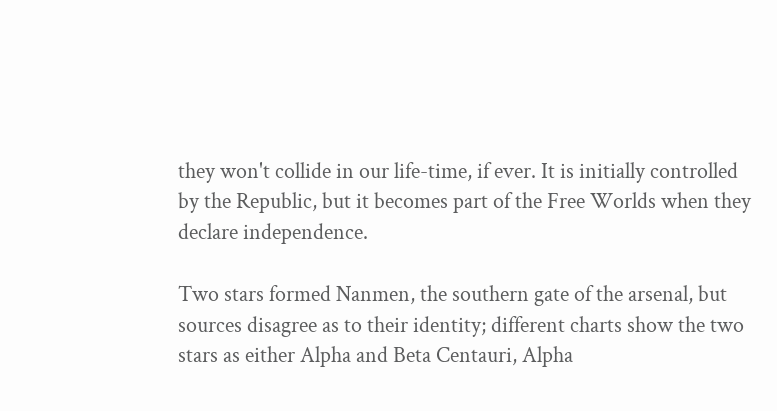they won't collide in our life-time, if ever. It is initially controlled by the Republic, but it becomes part of the Free Worlds when they declare independence.

Two stars formed Nanmen, the southern gate of the arsenal, but sources disagree as to their identity; different charts show the two stars as either Alpha and Beta Centauri, Alpha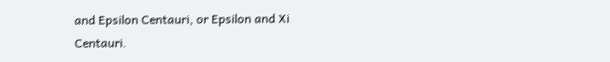and Epsilon Centauri, or Epsilon and Xi Centauri.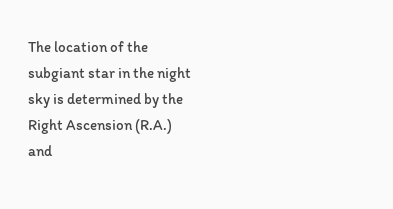The location of the subgiant star in the night sky is determined by the Right Ascension (R.A.) and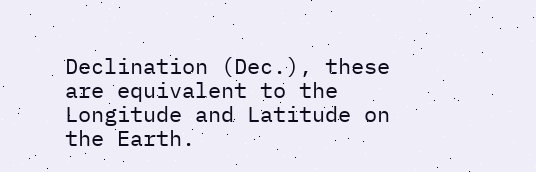Declination (Dec.), these are equivalent to the Longitude and Latitude on the Earth.